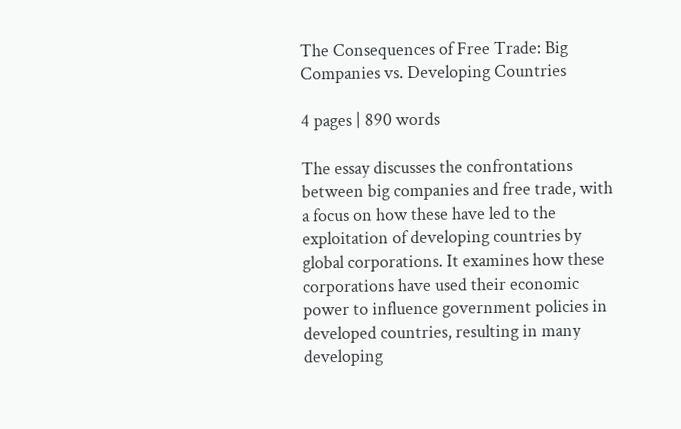The Consequences of Free Trade: Big Companies vs. Developing Countries

4 pages | 890 words

The essay discusses the confrontations between big companies and free trade, with a focus on how these have led to the exploitation of developing countries by global corporations. It examines how these corporations have used their economic power to influence government policies in developed countries, resulting in many developing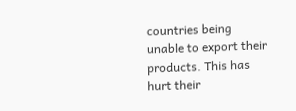countries being unable to export their products. This has hurt their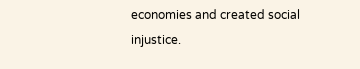economies and created social injustice.